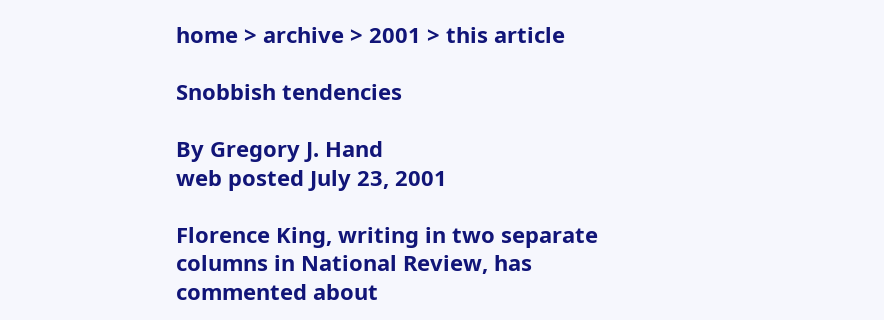home > archive > 2001 > this article

Snobbish tendencies

By Gregory J. Hand
web posted July 23, 2001

Florence King, writing in two separate columns in National Review, has commented about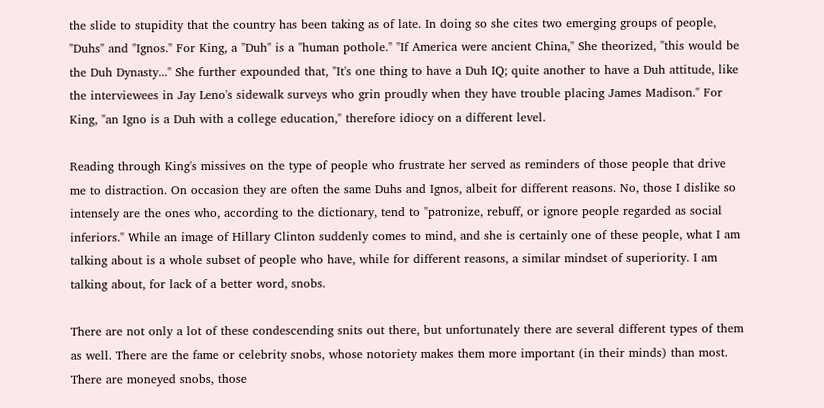the slide to stupidity that the country has been taking as of late. In doing so she cites two emerging groups of people, "Duhs" and "Ignos." For King, a "Duh" is a "human pothole." "If America were ancient China," She theorized, "this would be the Duh Dynasty..." She further expounded that, "It's one thing to have a Duh IQ; quite another to have a Duh attitude, like the interviewees in Jay Leno's sidewalk surveys who grin proudly when they have trouble placing James Madison." For King, "an Igno is a Duh with a college education," therefore idiocy on a different level.

Reading through King's missives on the type of people who frustrate her served as reminders of those people that drive me to distraction. On occasion they are often the same Duhs and Ignos, albeit for different reasons. No, those I dislike so intensely are the ones who, according to the dictionary, tend to "patronize, rebuff, or ignore people regarded as social inferiors." While an image of Hillary Clinton suddenly comes to mind, and she is certainly one of these people, what I am talking about is a whole subset of people who have, while for different reasons, a similar mindset of superiority. I am talking about, for lack of a better word, snobs.

There are not only a lot of these condescending snits out there, but unfortunately there are several different types of them as well. There are the fame or celebrity snobs, whose notoriety makes them more important (in their minds) than most. There are moneyed snobs, those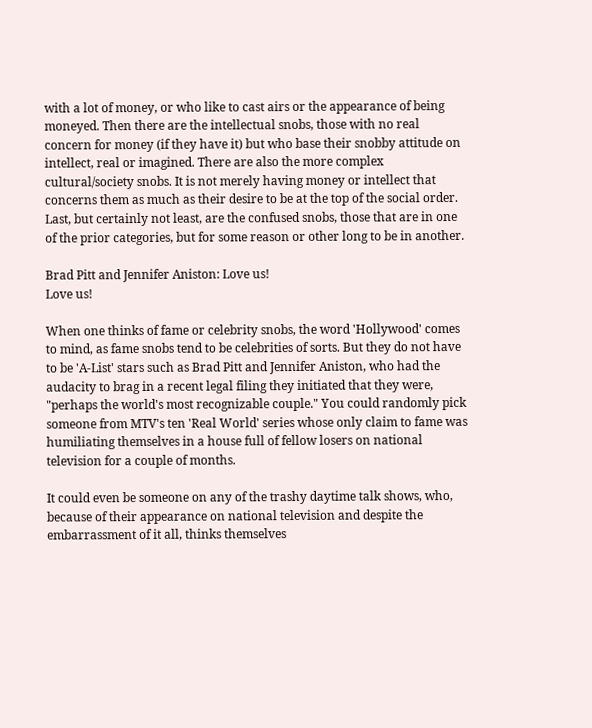with a lot of money, or who like to cast airs or the appearance of being moneyed. Then there are the intellectual snobs, those with no real concern for money (if they have it) but who base their snobby attitude on intellect, real or imagined. There are also the more complex cultural/society snobs. It is not merely having money or intellect that concerns them as much as their desire to be at the top of the social order. Last, but certainly not least, are the confused snobs, those that are in one of the prior categories, but for some reason or other long to be in another.

Brad Pitt and Jennifer Aniston: Love us!
Love us!

When one thinks of fame or celebrity snobs, the word 'Hollywood' comes to mind, as fame snobs tend to be celebrities of sorts. But they do not have to be 'A-List' stars such as Brad Pitt and Jennifer Aniston, who had the audacity to brag in a recent legal filing they initiated that they were, "perhaps the world's most recognizable couple." You could randomly pick someone from MTV's ten 'Real World' series whose only claim to fame was humiliating themselves in a house full of fellow losers on national television for a couple of months.

It could even be someone on any of the trashy daytime talk shows, who, because of their appearance on national television and despite the embarrassment of it all, thinks themselves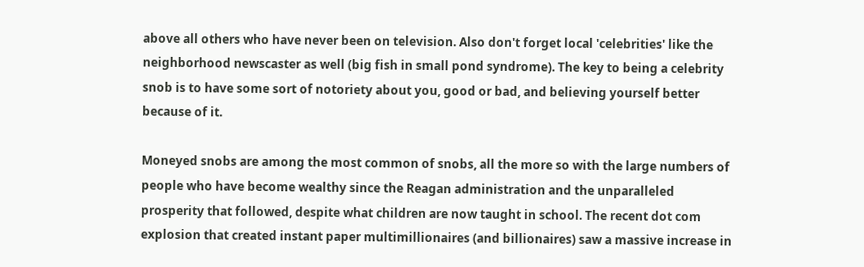above all others who have never been on television. Also don't forget local 'celebrities' like the neighborhood newscaster as well (big fish in small pond syndrome). The key to being a celebrity snob is to have some sort of notoriety about you, good or bad, and believing yourself better because of it.

Moneyed snobs are among the most common of snobs, all the more so with the large numbers of people who have become wealthy since the Reagan administration and the unparalleled prosperity that followed, despite what children are now taught in school. The recent dot com explosion that created instant paper multimillionaires (and billionaires) saw a massive increase in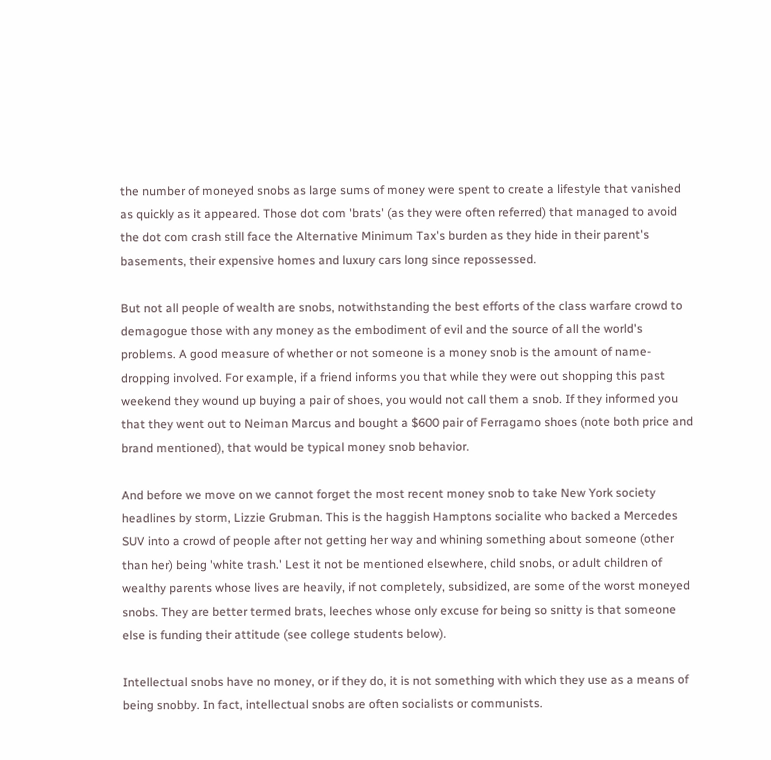the number of moneyed snobs as large sums of money were spent to create a lifestyle that vanished as quickly as it appeared. Those dot com 'brats' (as they were often referred) that managed to avoid the dot com crash still face the Alternative Minimum Tax's burden as they hide in their parent's basements, their expensive homes and luxury cars long since repossessed.

But not all people of wealth are snobs, notwithstanding the best efforts of the class warfare crowd to demagogue those with any money as the embodiment of evil and the source of all the world's problems. A good measure of whether or not someone is a money snob is the amount of name-dropping involved. For example, if a friend informs you that while they were out shopping this past weekend they wound up buying a pair of shoes, you would not call them a snob. If they informed you that they went out to Neiman Marcus and bought a $600 pair of Ferragamo shoes (note both price and brand mentioned), that would be typical money snob behavior.

And before we move on we cannot forget the most recent money snob to take New York society headlines by storm, Lizzie Grubman. This is the haggish Hamptons socialite who backed a Mercedes SUV into a crowd of people after not getting her way and whining something about someone (other than her) being 'white trash.' Lest it not be mentioned elsewhere, child snobs, or adult children of wealthy parents whose lives are heavily, if not completely, subsidized, are some of the worst moneyed snobs. They are better termed brats, leeches whose only excuse for being so snitty is that someone else is funding their attitude (see college students below).

Intellectual snobs have no money, or if they do, it is not something with which they use as a means of being snobby. In fact, intellectual snobs are often socialists or communists.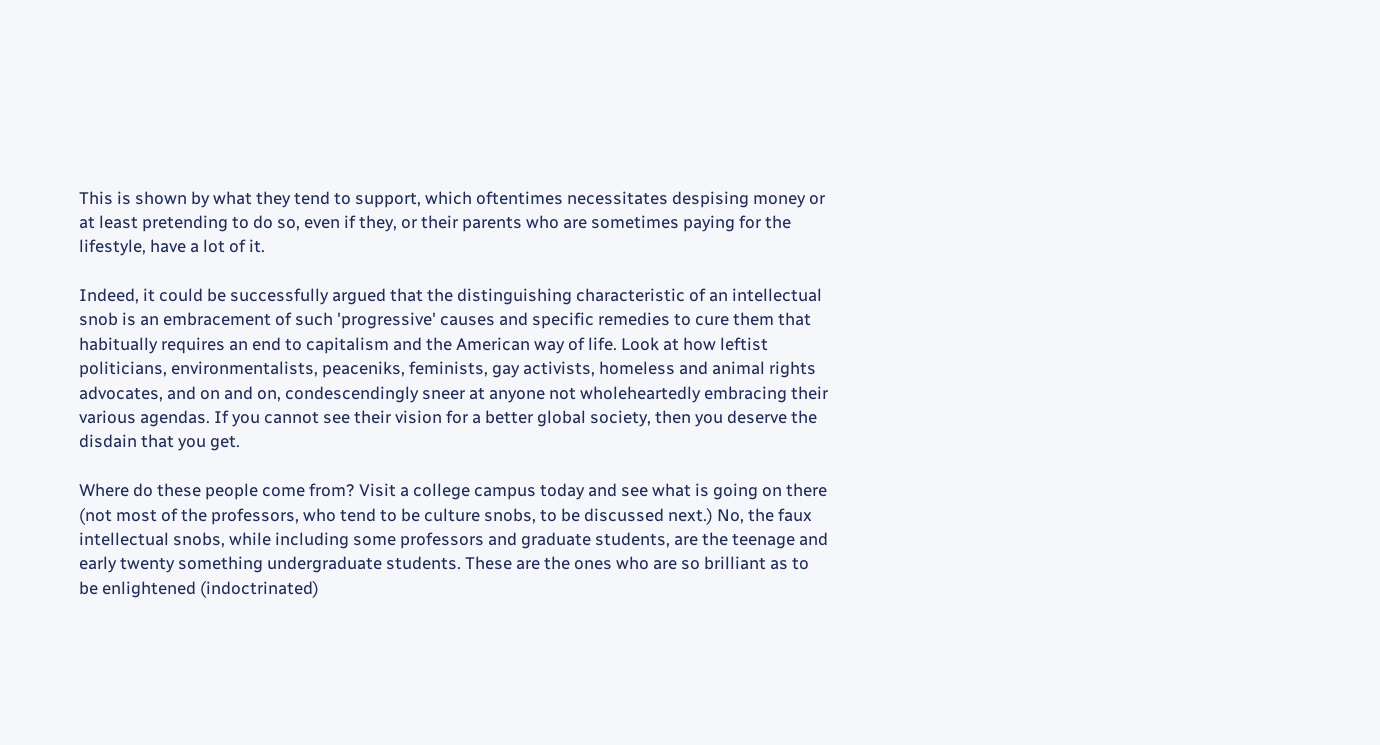This is shown by what they tend to support, which oftentimes necessitates despising money or at least pretending to do so, even if they, or their parents who are sometimes paying for the lifestyle, have a lot of it.

Indeed, it could be successfully argued that the distinguishing characteristic of an intellectual snob is an embracement of such 'progressive' causes and specific remedies to cure them that habitually requires an end to capitalism and the American way of life. Look at how leftist politicians, environmentalists, peaceniks, feminists, gay activists, homeless and animal rights advocates, and on and on, condescendingly sneer at anyone not wholeheartedly embracing their various agendas. If you cannot see their vision for a better global society, then you deserve the disdain that you get.

Where do these people come from? Visit a college campus today and see what is going on there (not most of the professors, who tend to be culture snobs, to be discussed next.) No, the faux intellectual snobs, while including some professors and graduate students, are the teenage and early twenty something undergraduate students. These are the ones who are so brilliant as to be enlightened (indoctrinated)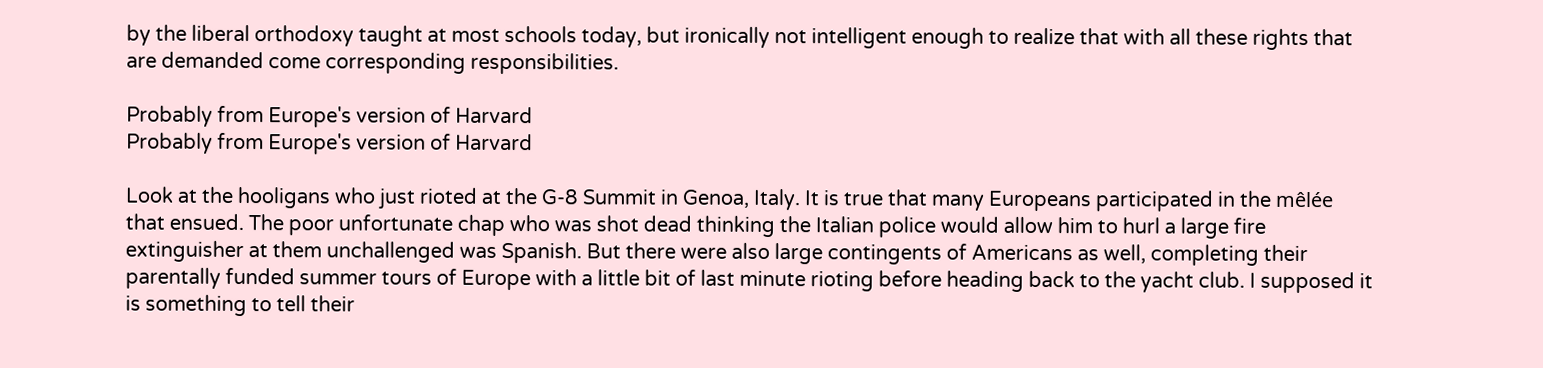by the liberal orthodoxy taught at most schools today, but ironically not intelligent enough to realize that with all these rights that are demanded come corresponding responsibilities.

Probably from Europe's version of Harvard
Probably from Europe's version of Harvard

Look at the hooligans who just rioted at the G-8 Summit in Genoa, Italy. It is true that many Europeans participated in the mêlée that ensued. The poor unfortunate chap who was shot dead thinking the Italian police would allow him to hurl a large fire extinguisher at them unchallenged was Spanish. But there were also large contingents of Americans as well, completing their parentally funded summer tours of Europe with a little bit of last minute rioting before heading back to the yacht club. I supposed it is something to tell their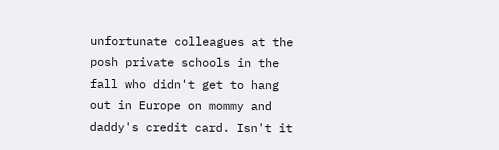unfortunate colleagues at the posh private schools in the fall who didn't get to hang out in Europe on mommy and daddy's credit card. Isn't it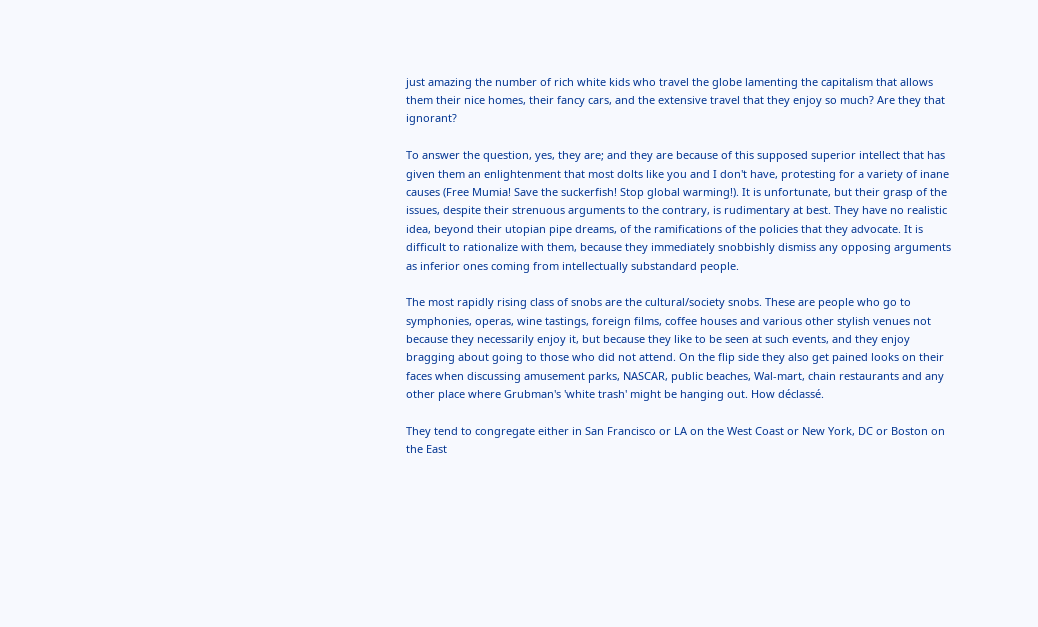just amazing the number of rich white kids who travel the globe lamenting the capitalism that allows them their nice homes, their fancy cars, and the extensive travel that they enjoy so much? Are they that ignorant?

To answer the question, yes, they are; and they are because of this supposed superior intellect that has given them an enlightenment that most dolts like you and I don't have, protesting for a variety of inane causes (Free Mumia! Save the suckerfish! Stop global warming!). It is unfortunate, but their grasp of the issues, despite their strenuous arguments to the contrary, is rudimentary at best. They have no realistic idea, beyond their utopian pipe dreams, of the ramifications of the policies that they advocate. It is difficult to rationalize with them, because they immediately snobbishly dismiss any opposing arguments as inferior ones coming from intellectually substandard people.

The most rapidly rising class of snobs are the cultural/society snobs. These are people who go to symphonies, operas, wine tastings, foreign films, coffee houses and various other stylish venues not because they necessarily enjoy it, but because they like to be seen at such events, and they enjoy bragging about going to those who did not attend. On the flip side they also get pained looks on their faces when discussing amusement parks, NASCAR, public beaches, Wal-mart, chain restaurants and any other place where Grubman's 'white trash' might be hanging out. How déclassé.

They tend to congregate either in San Francisco or LA on the West Coast or New York, DC or Boston on the East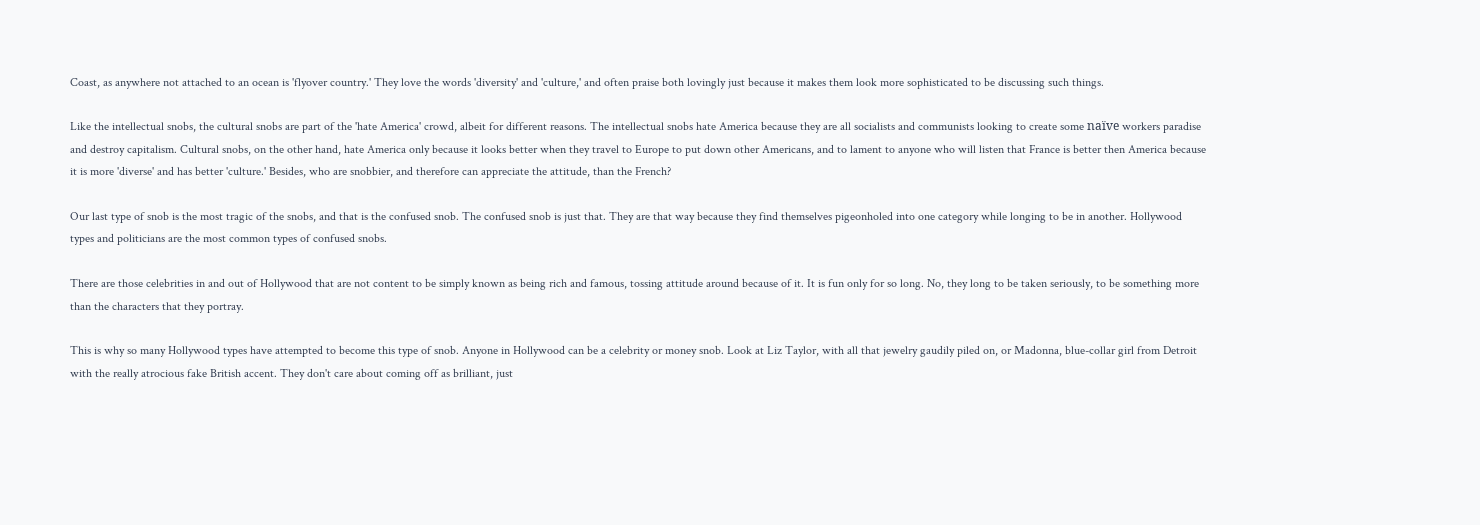Coast, as anywhere not attached to an ocean is 'flyover country.' They love the words 'diversity' and 'culture,' and often praise both lovingly just because it makes them look more sophisticated to be discussing such things.

Like the intellectual snobs, the cultural snobs are part of the 'hate America' crowd, albeit for different reasons. The intellectual snobs hate America because they are all socialists and communists looking to create some naïve workers paradise and destroy capitalism. Cultural snobs, on the other hand, hate America only because it looks better when they travel to Europe to put down other Americans, and to lament to anyone who will listen that France is better then America because it is more 'diverse' and has better 'culture.' Besides, who are snobbier, and therefore can appreciate the attitude, than the French?

Our last type of snob is the most tragic of the snobs, and that is the confused snob. The confused snob is just that. They are that way because they find themselves pigeonholed into one category while longing to be in another. Hollywood types and politicians are the most common types of confused snobs.

There are those celebrities in and out of Hollywood that are not content to be simply known as being rich and famous, tossing attitude around because of it. It is fun only for so long. No, they long to be taken seriously, to be something more than the characters that they portray.

This is why so many Hollywood types have attempted to become this type of snob. Anyone in Hollywood can be a celebrity or money snob. Look at Liz Taylor, with all that jewelry gaudily piled on, or Madonna, blue-collar girl from Detroit with the really atrocious fake British accent. They don't care about coming off as brilliant, just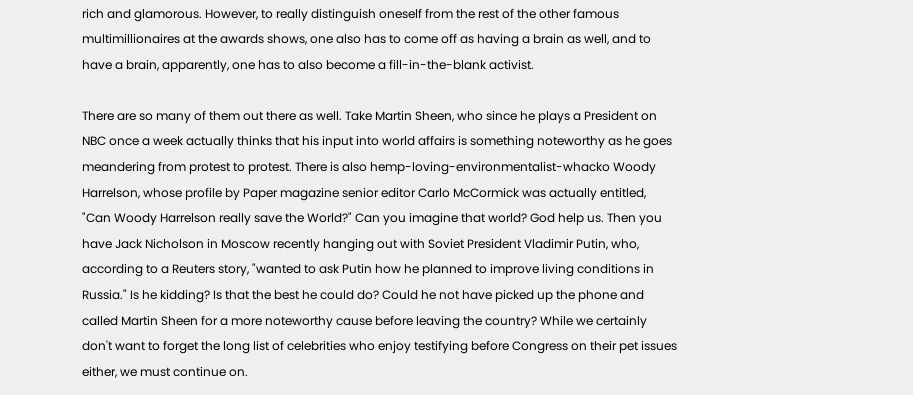rich and glamorous. However, to really distinguish oneself from the rest of the other famous multimillionaires at the awards shows, one also has to come off as having a brain as well, and to have a brain, apparently, one has to also become a fill-in-the-blank activist.

There are so many of them out there as well. Take Martin Sheen, who since he plays a President on NBC once a week actually thinks that his input into world affairs is something noteworthy as he goes meandering from protest to protest. There is also hemp-loving-environmentalist-whacko Woody Harrelson, whose profile by Paper magazine senior editor Carlo McCormick was actually entitled, "Can Woody Harrelson really save the World?" Can you imagine that world? God help us. Then you have Jack Nicholson in Moscow recently hanging out with Soviet President Vladimir Putin, who, according to a Reuters story, "wanted to ask Putin how he planned to improve living conditions in Russia." Is he kidding? Is that the best he could do? Could he not have picked up the phone and called Martin Sheen for a more noteworthy cause before leaving the country? While we certainly don't want to forget the long list of celebrities who enjoy testifying before Congress on their pet issues either, we must continue on.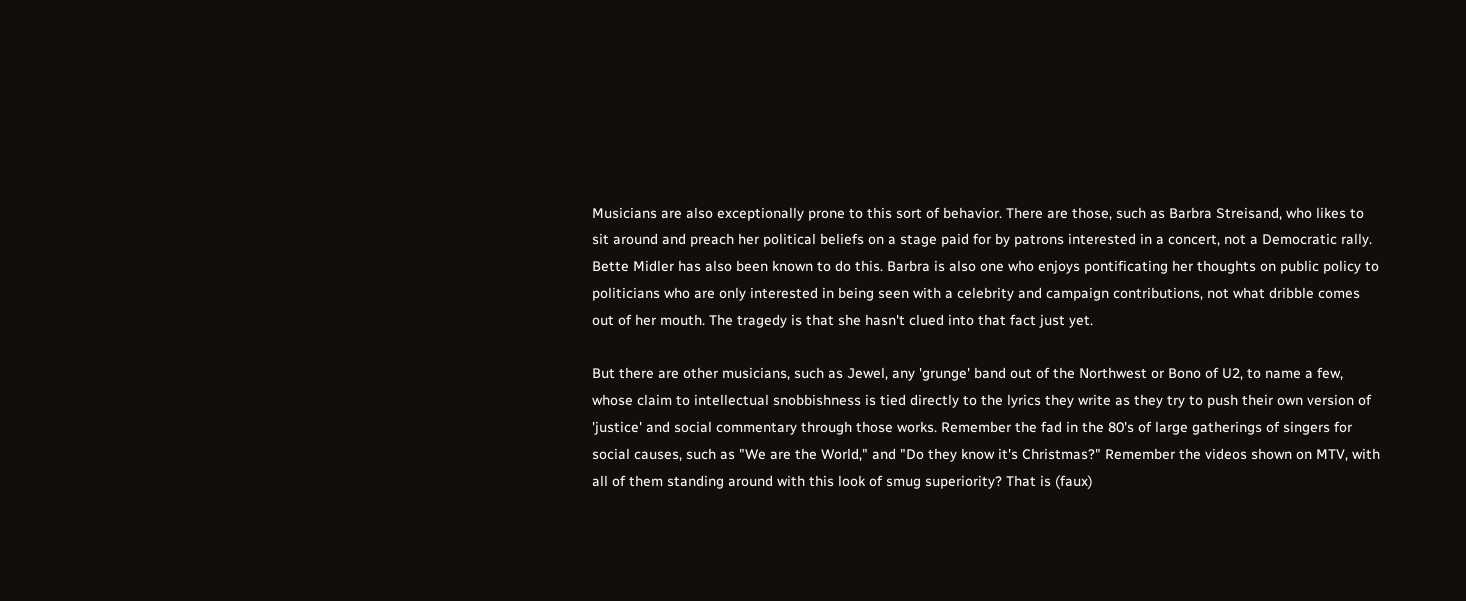Musicians are also exceptionally prone to this sort of behavior. There are those, such as Barbra Streisand, who likes to sit around and preach her political beliefs on a stage paid for by patrons interested in a concert, not a Democratic rally. Bette Midler has also been known to do this. Barbra is also one who enjoys pontificating her thoughts on public policy to politicians who are only interested in being seen with a celebrity and campaign contributions, not what dribble comes out of her mouth. The tragedy is that she hasn't clued into that fact just yet.

But there are other musicians, such as Jewel, any 'grunge' band out of the Northwest or Bono of U2, to name a few, whose claim to intellectual snobbishness is tied directly to the lyrics they write as they try to push their own version of 'justice' and social commentary through those works. Remember the fad in the 80's of large gatherings of singers for social causes, such as "We are the World," and "Do they know it's Christmas?" Remember the videos shown on MTV, with all of them standing around with this look of smug superiority? That is (faux)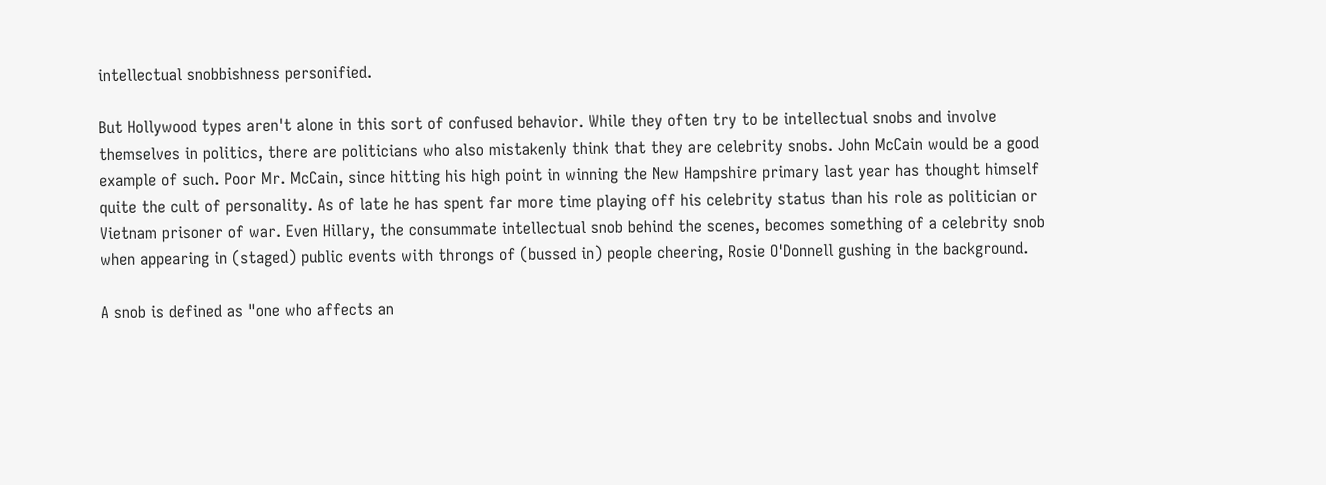intellectual snobbishness personified.

But Hollywood types aren't alone in this sort of confused behavior. While they often try to be intellectual snobs and involve themselves in politics, there are politicians who also mistakenly think that they are celebrity snobs. John McCain would be a good example of such. Poor Mr. McCain, since hitting his high point in winning the New Hampshire primary last year has thought himself quite the cult of personality. As of late he has spent far more time playing off his celebrity status than his role as politician or Vietnam prisoner of war. Even Hillary, the consummate intellectual snob behind the scenes, becomes something of a celebrity snob when appearing in (staged) public events with throngs of (bussed in) people cheering, Rosie O'Donnell gushing in the background.

A snob is defined as "one who affects an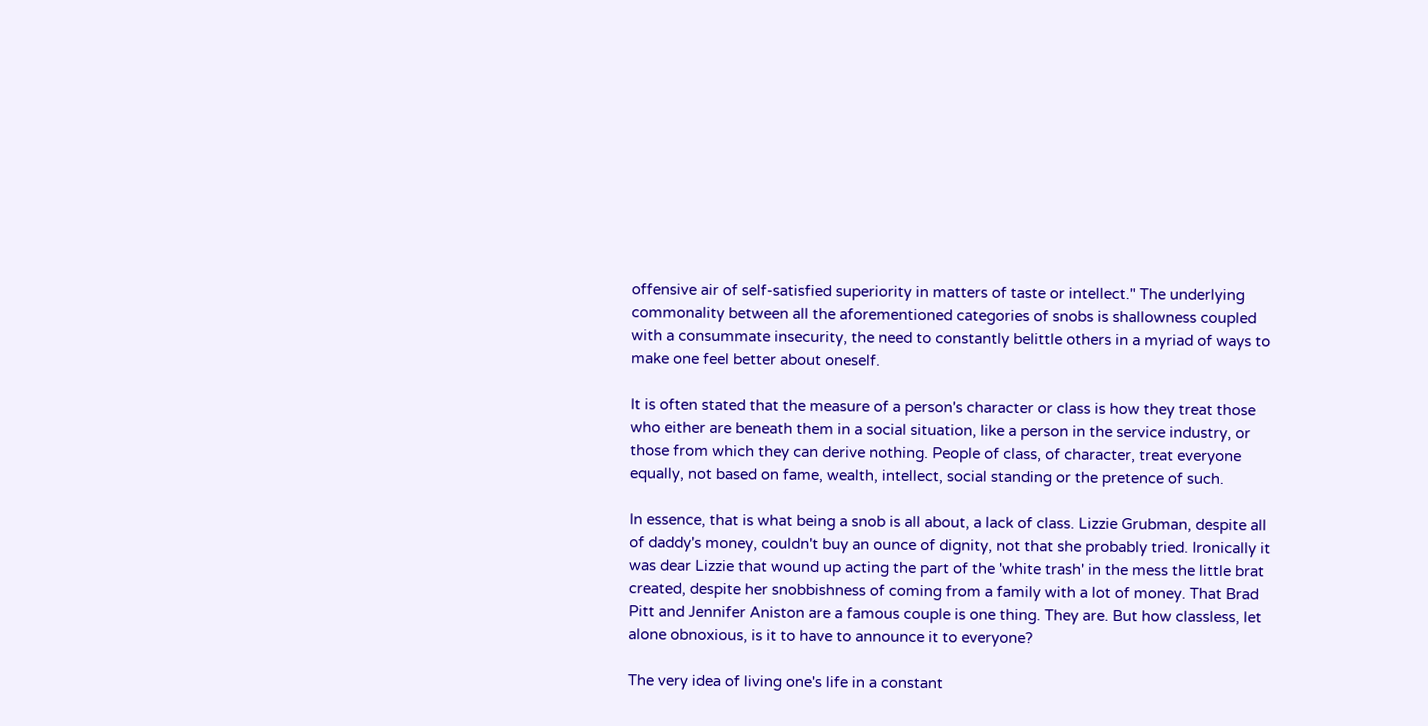offensive air of self-satisfied superiority in matters of taste or intellect." The underlying commonality between all the aforementioned categories of snobs is shallowness coupled with a consummate insecurity, the need to constantly belittle others in a myriad of ways to make one feel better about oneself.

It is often stated that the measure of a person's character or class is how they treat those who either are beneath them in a social situation, like a person in the service industry, or those from which they can derive nothing. People of class, of character, treat everyone equally, not based on fame, wealth, intellect, social standing or the pretence of such.

In essence, that is what being a snob is all about, a lack of class. Lizzie Grubman, despite all of daddy's money, couldn't buy an ounce of dignity, not that she probably tried. Ironically it was dear Lizzie that wound up acting the part of the 'white trash' in the mess the little brat created, despite her snobbishness of coming from a family with a lot of money. That Brad Pitt and Jennifer Aniston are a famous couple is one thing. They are. But how classless, let alone obnoxious, is it to have to announce it to everyone?

The very idea of living one's life in a constant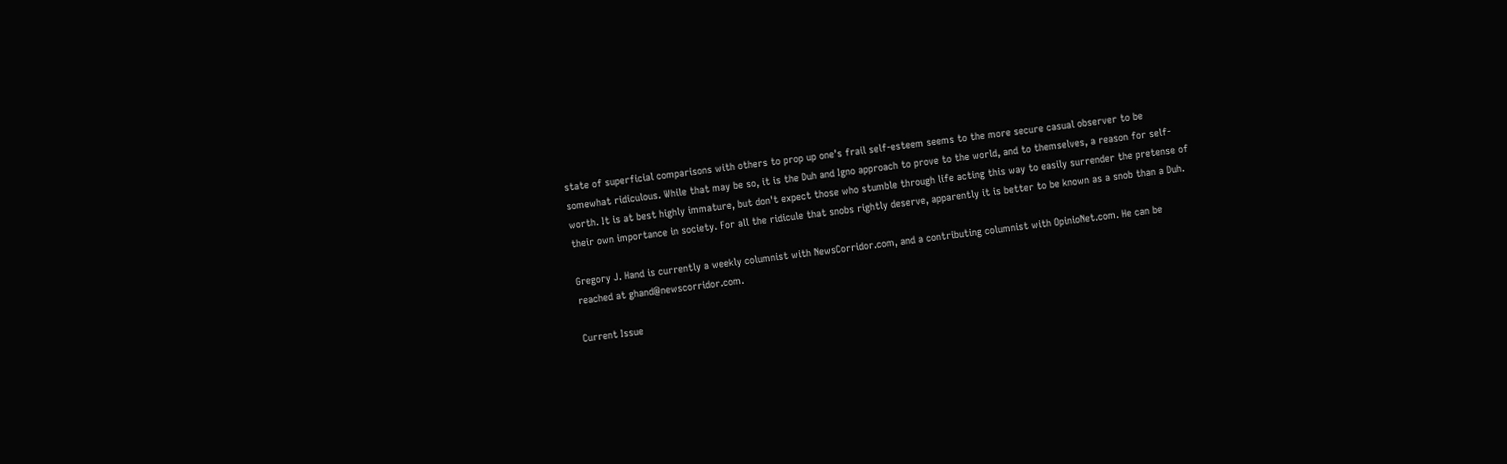state of superficial comparisons with others to prop up one's frail self-esteem seems to the more secure casual observer to be somewhat ridiculous. While that may be so, it is the Duh and Igno approach to prove to the world, and to themselves, a reason for self-worth. It is at best highly immature, but don't expect those who stumble through life acting this way to easily surrender the pretense of their own importance in society. For all the ridicule that snobs rightly deserve, apparently it is better to be known as a snob than a Duh.

Gregory J. Hand is currently a weekly columnist with NewsCorridor.com, and a contributing columnist with OpinioNet.com. He can be reached at ghand@newscorridor.com.

Current Issue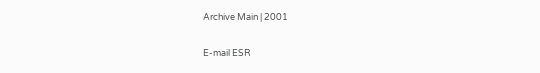Archive Main | 2001

E-mail ESR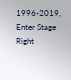1996-2019, Enter Stage Right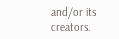and/or its creators.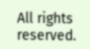All rights reserved.